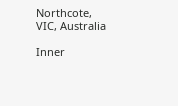Northcote, VIC, Australia

Inner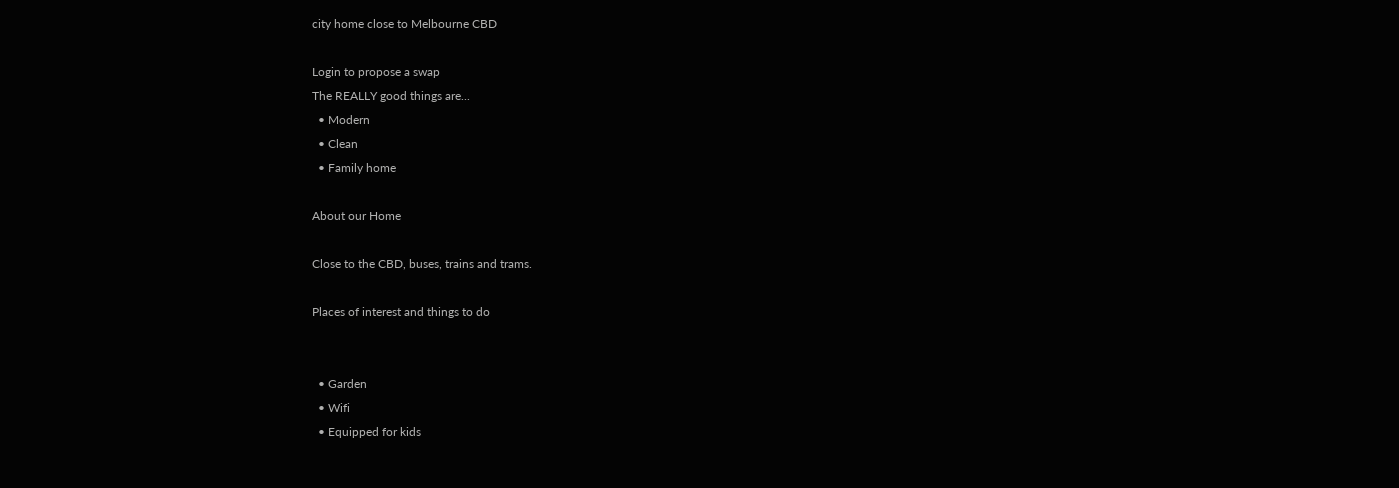city home close to Melbourne CBD

Login to propose a swap
The REALLY good things are...
  • Modern
  • Clean
  • Family home

About our Home

Close to the CBD, buses, trains and trams.

Places of interest and things to do


  • Garden
  • Wifi
  • Equipped for kids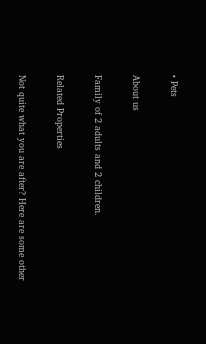• Pets

About us

Family of 2 adults and 2 children.

Related Properties

Not quite what you are after? Here are some other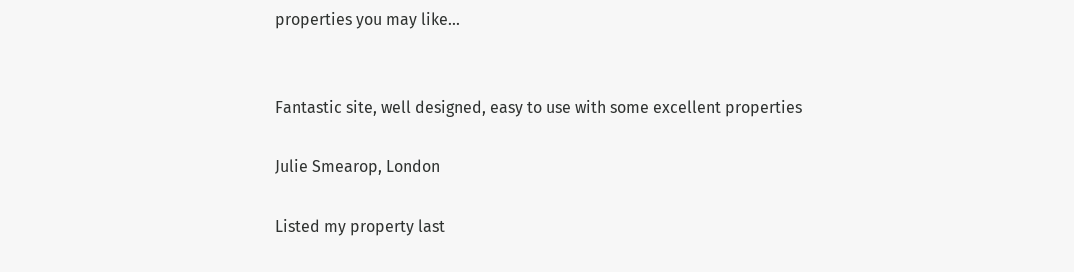properties you may like...


Fantastic site, well designed, easy to use with some excellent properties

Julie Smearop, London

Listed my property last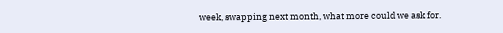week, swapping next month, what more could we ask for.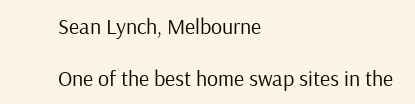Sean Lynch, Melbourne

One of the best home swap sites in the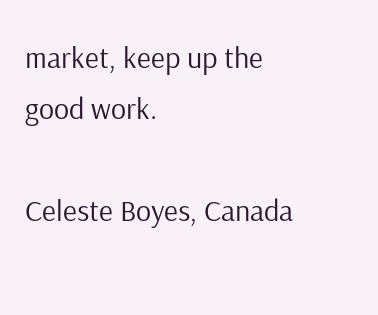market, keep up the good work.

Celeste Boyes, Canada